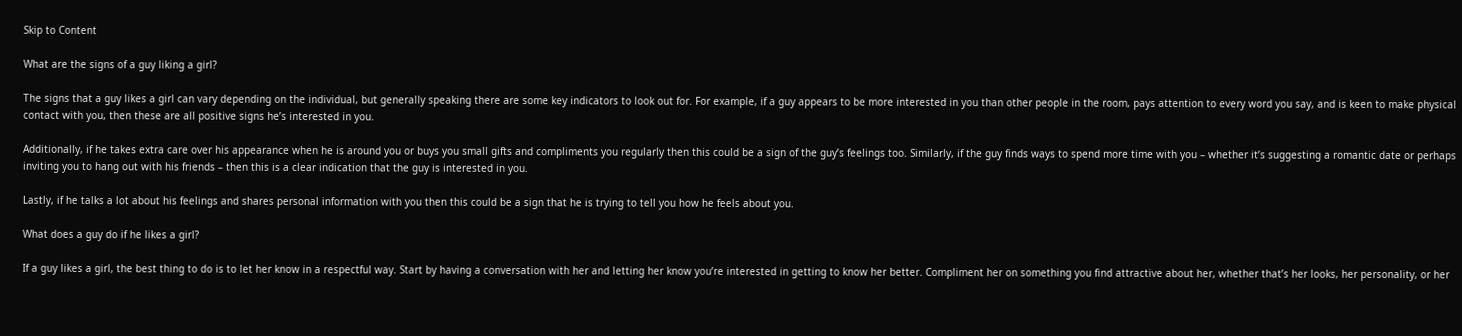Skip to Content

What are the signs of a guy liking a girl?

The signs that a guy likes a girl can vary depending on the individual, but generally speaking there are some key indicators to look out for. For example, if a guy appears to be more interested in you than other people in the room, pays attention to every word you say, and is keen to make physical contact with you, then these are all positive signs he’s interested in you.

Additionally, if he takes extra care over his appearance when he is around you or buys you small gifts and compliments you regularly then this could be a sign of the guy’s feelings too. Similarly, if the guy finds ways to spend more time with you – whether it’s suggesting a romantic date or perhaps inviting you to hang out with his friends – then this is a clear indication that the guy is interested in you.

Lastly, if he talks a lot about his feelings and shares personal information with you then this could be a sign that he is trying to tell you how he feels about you.

What does a guy do if he likes a girl?

If a guy likes a girl, the best thing to do is to let her know in a respectful way. Start by having a conversation with her and letting her know you’re interested in getting to know her better. Compliment her on something you find attractive about her, whether that’s her looks, her personality, or her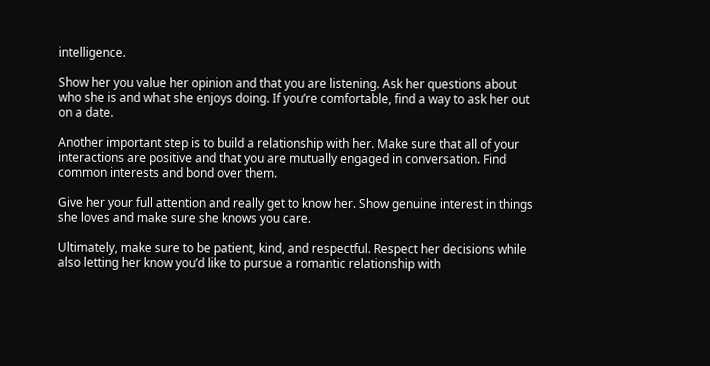intelligence.

Show her you value her opinion and that you are listening. Ask her questions about who she is and what she enjoys doing. If you’re comfortable, find a way to ask her out on a date.

Another important step is to build a relationship with her. Make sure that all of your interactions are positive and that you are mutually engaged in conversation. Find common interests and bond over them.

Give her your full attention and really get to know her. Show genuine interest in things she loves and make sure she knows you care.

Ultimately, make sure to be patient, kind, and respectful. Respect her decisions while also letting her know you’d like to pursue a romantic relationship with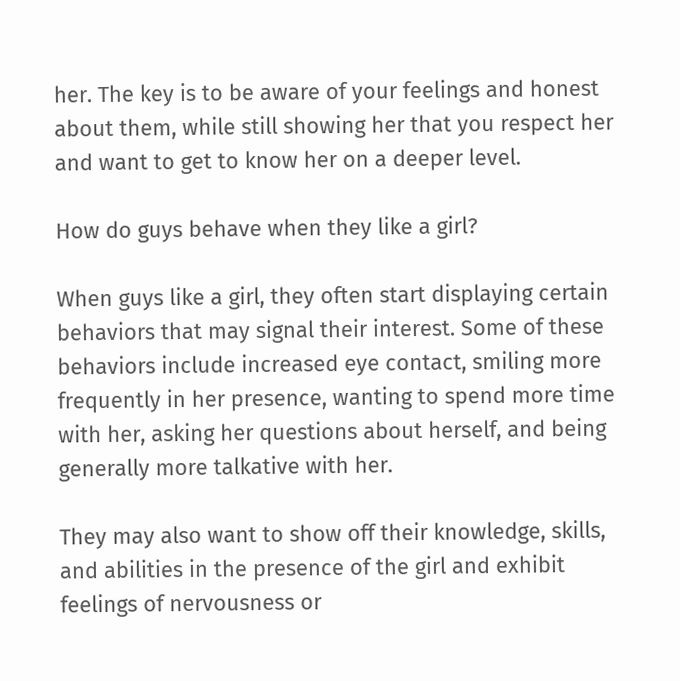her. The key is to be aware of your feelings and honest about them, while still showing her that you respect her and want to get to know her on a deeper level.

How do guys behave when they like a girl?

When guys like a girl, they often start displaying certain behaviors that may signal their interest. Some of these behaviors include increased eye contact, smiling more frequently in her presence, wanting to spend more time with her, asking her questions about herself, and being generally more talkative with her.

They may also want to show off their knowledge, skills, and abilities in the presence of the girl and exhibit feelings of nervousness or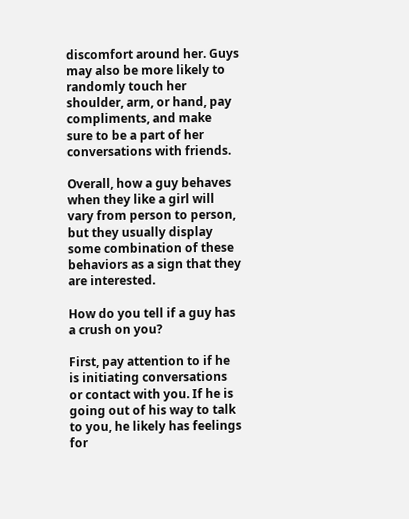discomfort around her. Guys may also be more likely to randomly touch her shoulder, arm, or hand, pay compliments, and make sure to be a part of her conversations with friends.

Overall, how a guy behaves when they like a girl will vary from person to person, but they usually display some combination of these behaviors as a sign that they are interested.

How do you tell if a guy has a crush on you?

First, pay attention to if he is initiating conversations or contact with you. If he is going out of his way to talk to you, he likely has feelings for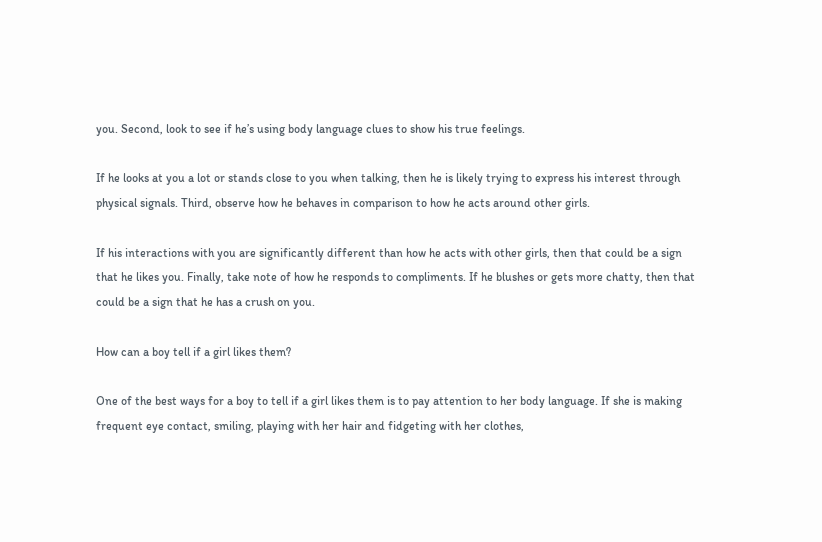you. Second, look to see if he’s using body language clues to show his true feelings.

If he looks at you a lot or stands close to you when talking, then he is likely trying to express his interest through physical signals. Third, observe how he behaves in comparison to how he acts around other girls.

If his interactions with you are significantly different than how he acts with other girls, then that could be a sign that he likes you. Finally, take note of how he responds to compliments. If he blushes or gets more chatty, then that could be a sign that he has a crush on you.

How can a boy tell if a girl likes them?

One of the best ways for a boy to tell if a girl likes them is to pay attention to her body language. If she is making frequent eye contact, smiling, playing with her hair and fidgeting with her clothes,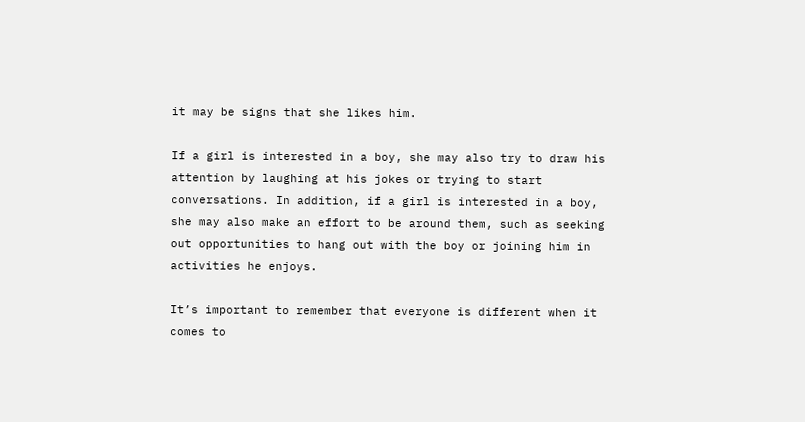it may be signs that she likes him.

If a girl is interested in a boy, she may also try to draw his attention by laughing at his jokes or trying to start conversations. In addition, if a girl is interested in a boy, she may also make an effort to be around them, such as seeking out opportunities to hang out with the boy or joining him in activities he enjoys.

It’s important to remember that everyone is different when it comes to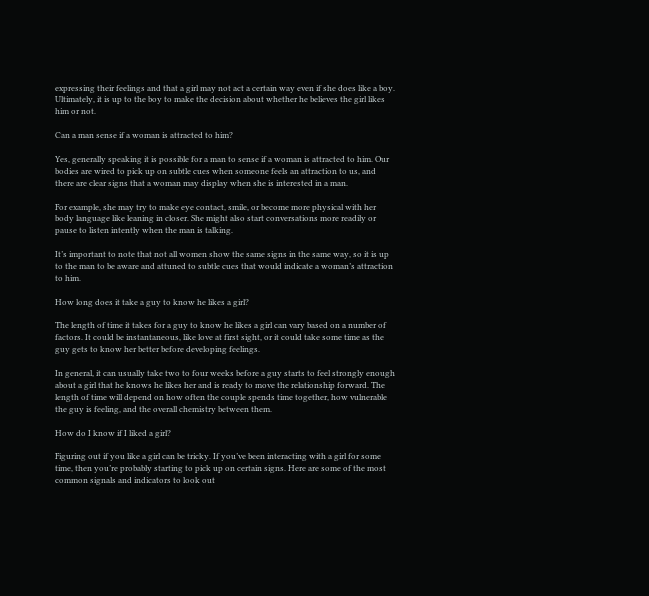expressing their feelings and that a girl may not act a certain way even if she does like a boy. Ultimately, it is up to the boy to make the decision about whether he believes the girl likes him or not.

Can a man sense if a woman is attracted to him?

Yes, generally speaking it is possible for a man to sense if a woman is attracted to him. Our bodies are wired to pick up on subtle cues when someone feels an attraction to us, and there are clear signs that a woman may display when she is interested in a man.

For example, she may try to make eye contact, smile, or become more physical with her body language like leaning in closer. She might also start conversations more readily or pause to listen intently when the man is talking.

It’s important to note that not all women show the same signs in the same way, so it is up to the man to be aware and attuned to subtle cues that would indicate a woman’s attraction to him.

How long does it take a guy to know he likes a girl?

The length of time it takes for a guy to know he likes a girl can vary based on a number of factors. It could be instantaneous, like love at first sight, or it could take some time as the guy gets to know her better before developing feelings.

In general, it can usually take two to four weeks before a guy starts to feel strongly enough about a girl that he knows he likes her and is ready to move the relationship forward. The length of time will depend on how often the couple spends time together, how vulnerable the guy is feeling, and the overall chemistry between them.

How do I know if I liked a girl?

Figuring out if you like a girl can be tricky. If you’ve been interacting with a girl for some time, then you’re probably starting to pick up on certain signs. Here are some of the most common signals and indicators to look out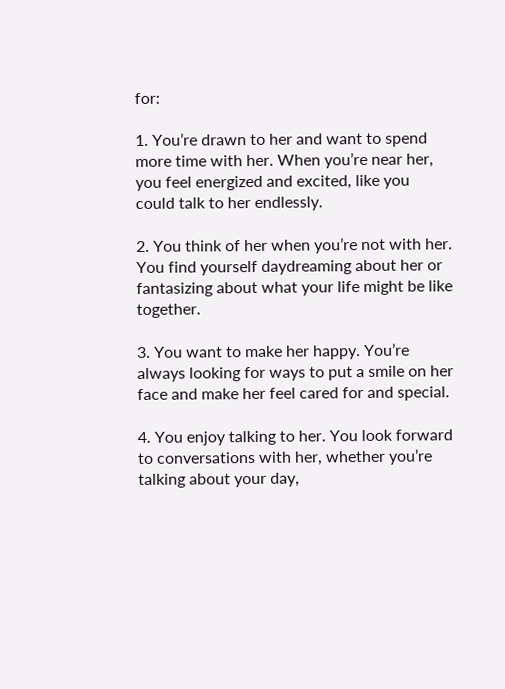for:

1. You’re drawn to her and want to spend more time with her. When you’re near her, you feel energized and excited, like you could talk to her endlessly.

2. You think of her when you’re not with her. You find yourself daydreaming about her or fantasizing about what your life might be like together.

3. You want to make her happy. You’re always looking for ways to put a smile on her face and make her feel cared for and special.

4. You enjoy talking to her. You look forward to conversations with her, whether you’re talking about your day,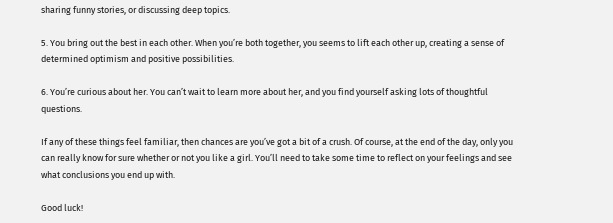sharing funny stories, or discussing deep topics.

5. You bring out the best in each other. When you’re both together, you seems to lift each other up, creating a sense of determined optimism and positive possibilities.

6. You’re curious about her. You can’t wait to learn more about her, and you find yourself asking lots of thoughtful questions.

If any of these things feel familiar, then chances are you’ve got a bit of a crush. Of course, at the end of the day, only you can really know for sure whether or not you like a girl. You’ll need to take some time to reflect on your feelings and see what conclusions you end up with.

Good luck!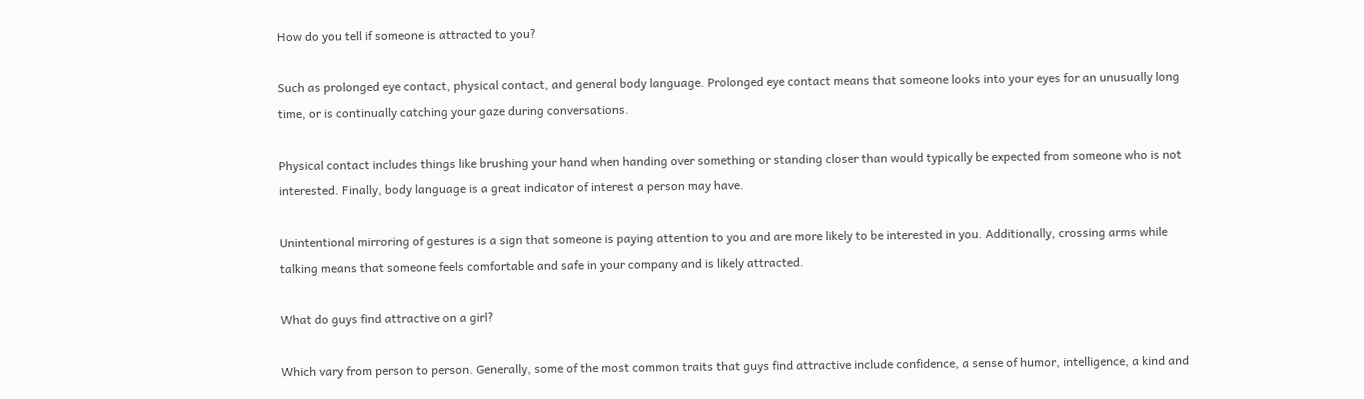How do you tell if someone is attracted to you?

Such as prolonged eye contact, physical contact, and general body language. Prolonged eye contact means that someone looks into your eyes for an unusually long time, or is continually catching your gaze during conversations.

Physical contact includes things like brushing your hand when handing over something or standing closer than would typically be expected from someone who is not interested. Finally, body language is a great indicator of interest a person may have.

Unintentional mirroring of gestures is a sign that someone is paying attention to you and are more likely to be interested in you. Additionally, crossing arms while talking means that someone feels comfortable and safe in your company and is likely attracted.

What do guys find attractive on a girl?

Which vary from person to person. Generally, some of the most common traits that guys find attractive include confidence, a sense of humor, intelligence, a kind and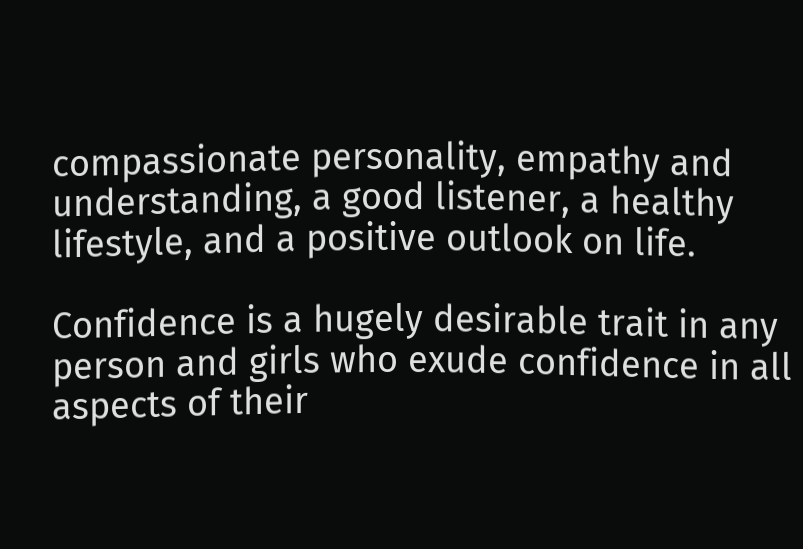compassionate personality, empathy and understanding, a good listener, a healthy lifestyle, and a positive outlook on life.

Confidence is a hugely desirable trait in any person and girls who exude confidence in all aspects of their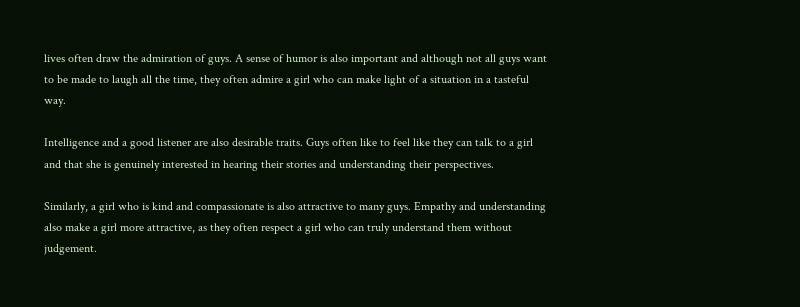lives often draw the admiration of guys. A sense of humor is also important and although not all guys want to be made to laugh all the time, they often admire a girl who can make light of a situation in a tasteful way.

Intelligence and a good listener are also desirable traits. Guys often like to feel like they can talk to a girl and that she is genuinely interested in hearing their stories and understanding their perspectives.

Similarly, a girl who is kind and compassionate is also attractive to many guys. Empathy and understanding also make a girl more attractive, as they often respect a girl who can truly understand them without judgement.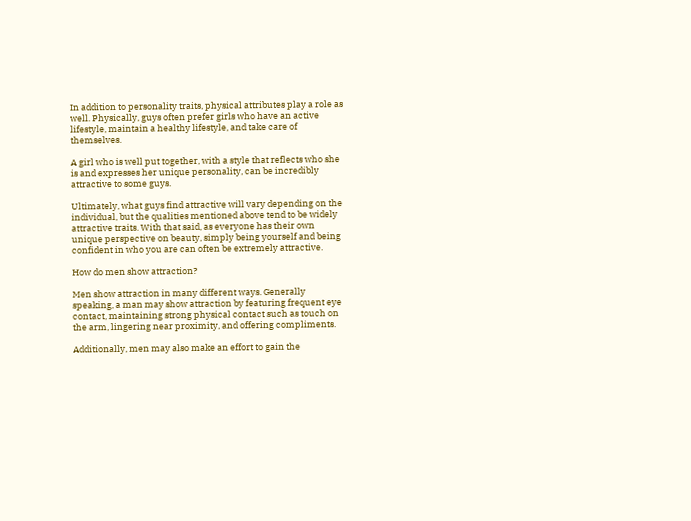In addition to personality traits, physical attributes play a role as well. Physically, guys often prefer girls who have an active lifestyle, maintain a healthy lifestyle, and take care of themselves.

A girl who is well put together, with a style that reflects who she is and expresses her unique personality, can be incredibly attractive to some guys.

Ultimately, what guys find attractive will vary depending on the individual, but the qualities mentioned above tend to be widely attractive traits. With that said, as everyone has their own unique perspective on beauty, simply being yourself and being confident in who you are can often be extremely attractive.

How do men show attraction?

Men show attraction in many different ways. Generally speaking, a man may show attraction by featuring frequent eye contact, maintaining strong physical contact such as touch on the arm, lingering near proximity, and offering compliments.

Additionally, men may also make an effort to gain the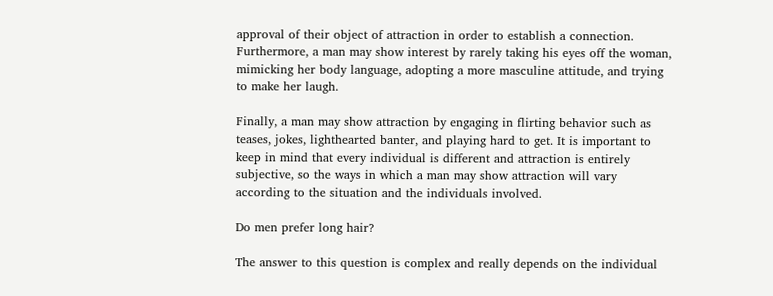approval of their object of attraction in order to establish a connection. Furthermore, a man may show interest by rarely taking his eyes off the woman, mimicking her body language, adopting a more masculine attitude, and trying to make her laugh.

Finally, a man may show attraction by engaging in flirting behavior such as teases, jokes, lighthearted banter, and playing hard to get. It is important to keep in mind that every individual is different and attraction is entirely subjective, so the ways in which a man may show attraction will vary according to the situation and the individuals involved.

Do men prefer long hair?

The answer to this question is complex and really depends on the individual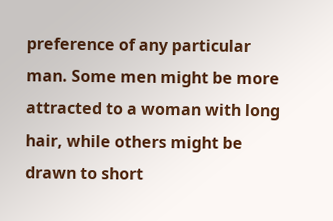preference of any particular man. Some men might be more attracted to a woman with long hair, while others might be drawn to short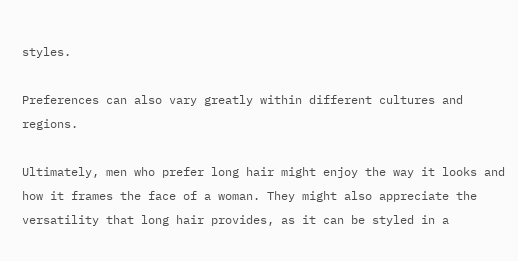styles.

Preferences can also vary greatly within different cultures and regions.

Ultimately, men who prefer long hair might enjoy the way it looks and how it frames the face of a woman. They might also appreciate the versatility that long hair provides, as it can be styled in a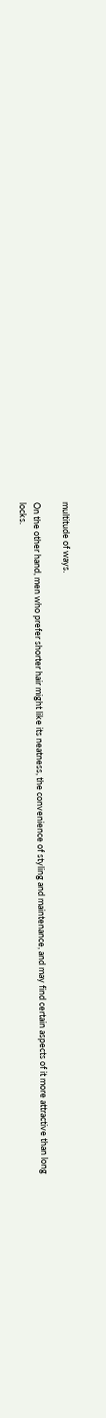multitude of ways.

On the other hand, men who prefer shorter hair might like its neatness, the convenience of styling and maintenance, and may find certain aspects of it more attractive than long locks.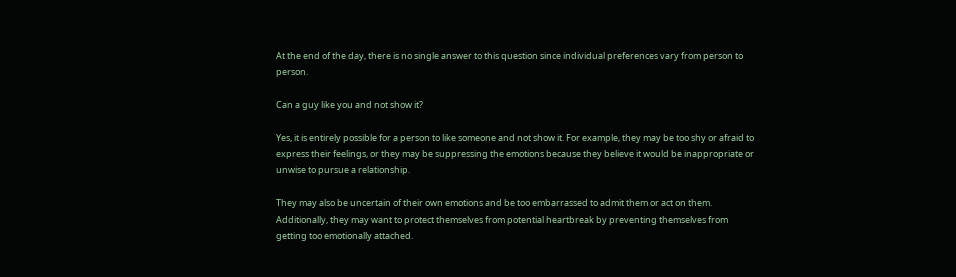At the end of the day, there is no single answer to this question since individual preferences vary from person to person.

Can a guy like you and not show it?

Yes, it is entirely possible for a person to like someone and not show it. For example, they may be too shy or afraid to express their feelings, or they may be suppressing the emotions because they believe it would be inappropriate or unwise to pursue a relationship.

They may also be uncertain of their own emotions and be too embarrassed to admit them or act on them. Additionally, they may want to protect themselves from potential heartbreak by preventing themselves from getting too emotionally attached.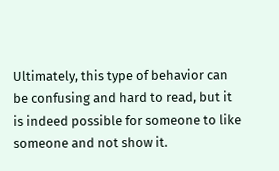Ultimately, this type of behavior can be confusing and hard to read, but it is indeed possible for someone to like someone and not show it.